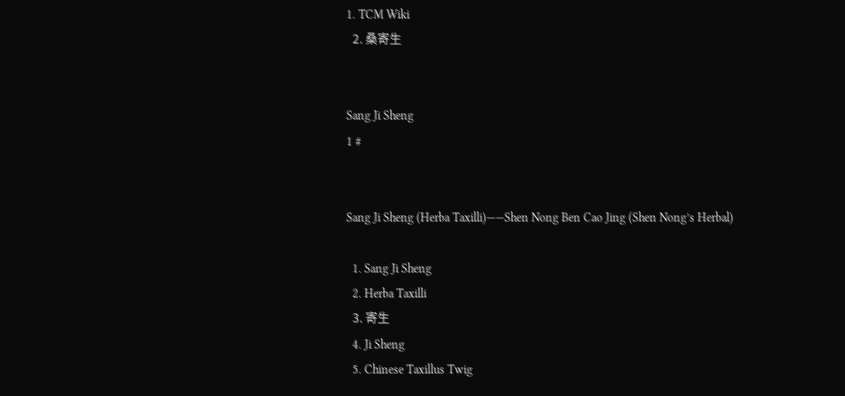1. TCM Wiki
  2. 桑寄生


Sang Ji Sheng
1 #


Sang Ji Sheng (Herba Taxilli)——Shen Nong Ben Cao Jing (Shen Nong’s Herbal)

  1. Sang Ji Sheng
  2. Herba Taxilli
  3. 寄生
  4. Ji Sheng
  5. Chinese Taxillus Twig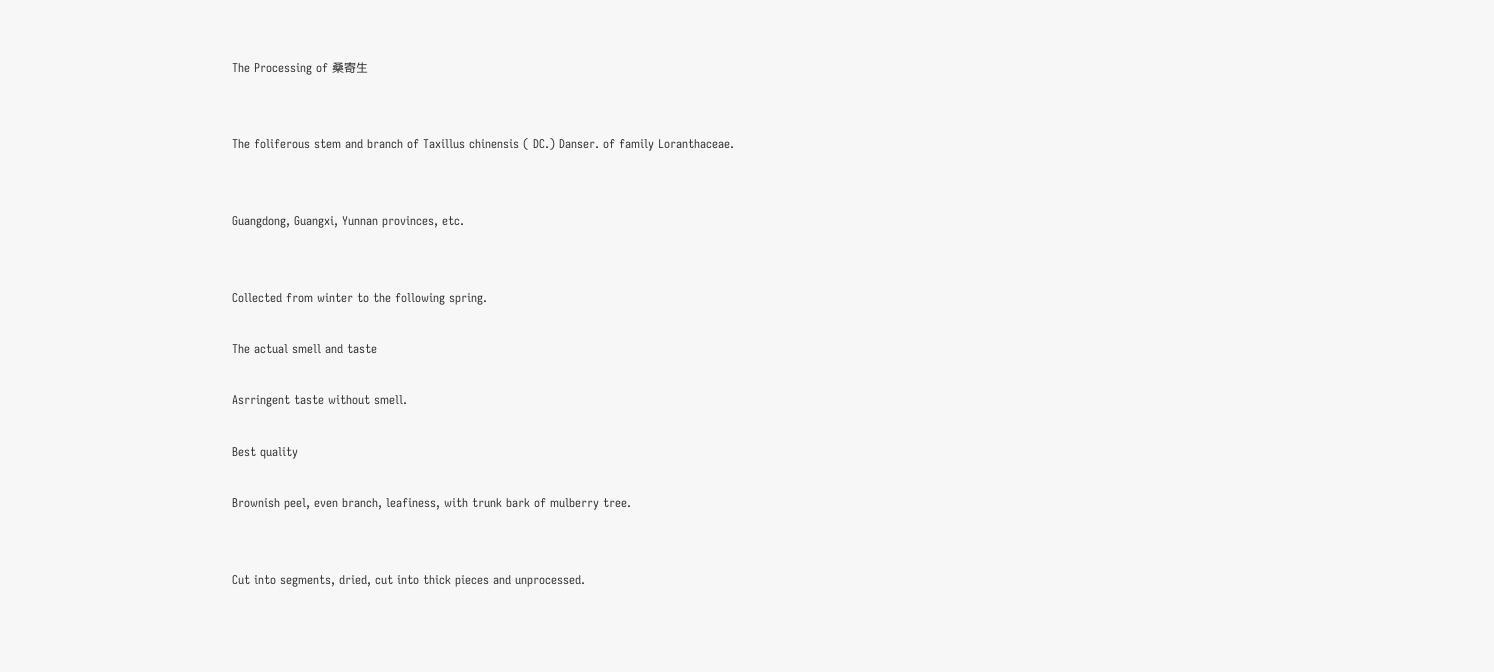The Processing of 桑寄生


The foliferous stem and branch of Taxillus chinensis ( DC.) Danser. of family Loranthaceae.


Guangdong, Guangxi, Yunnan provinces, etc.


Collected from winter to the following spring.

The actual smell and taste

Asrringent taste without smell.

Best quality

Brownish peel, even branch, leafiness, with trunk bark of mulberry tree.


Cut into segments, dried, cut into thick pieces and unprocessed.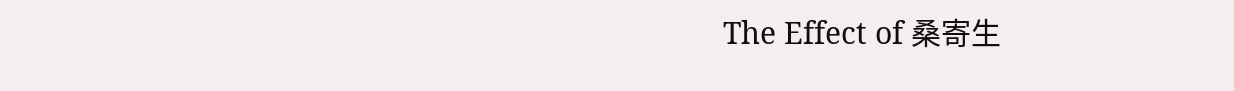The Effect of 桑寄生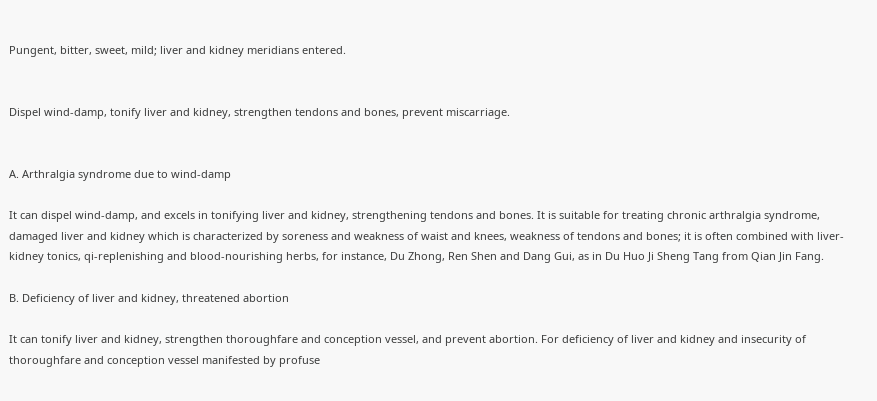Pungent, bitter, sweet, mild; liver and kidney meridians entered.


Dispel wind-damp, tonify liver and kidney, strengthen tendons and bones, prevent miscarriage.


A. Arthralgia syndrome due to wind-damp

It can dispel wind-damp, and excels in tonifying liver and kidney, strengthening tendons and bones. It is suitable for treating chronic arthralgia syndrome, damaged liver and kidney which is characterized by soreness and weakness of waist and knees, weakness of tendons and bones; it is often combined with liver-kidney tonics, qi-replenishing and blood-nourishing herbs, for instance, Du Zhong, Ren Shen and Dang Gui, as in Du Huo Ji Sheng Tang from Qian Jin Fang.

B. Deficiency of liver and kidney, threatened abortion

It can tonify liver and kidney, strengthen thoroughfare and conception vessel, and prevent abortion. For deficiency of liver and kidney and insecurity of thoroughfare and conception vessel manifested by profuse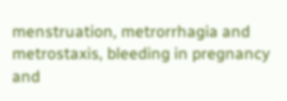menstruation, metrorrhagia and metrostaxis, bleeding in pregnancy and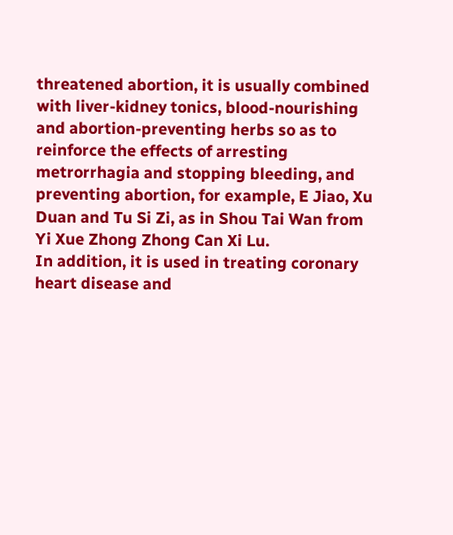threatened abortion, it is usually combined with liver-kidney tonics, blood-nourishing and abortion-preventing herbs so as to reinforce the effects of arresting metrorrhagia and stopping bleeding, and preventing abortion, for example, E Jiao, Xu Duan and Tu Si Zi, as in Shou Tai Wan from Yi Xue Zhong Zhong Can Xi Lu.
In addition, it is used in treating coronary heart disease and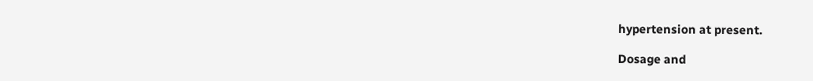hypertension at present.

Dosage and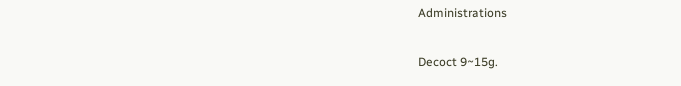Administrations

Decoct 9~15g.